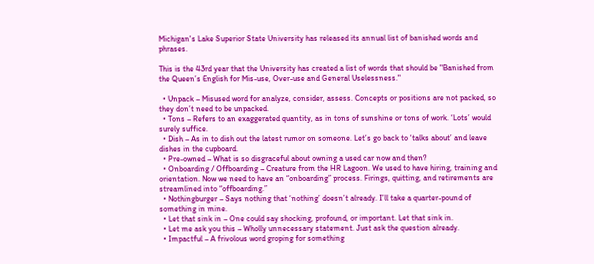Michigan's Lake Superior State University has released its annual list of banished words and phrases.

This is the 43rd year that the University has created a list of words that should be "Banished from the Queen’s English for Mis-use, Over-use and General Uselessness."

  • Unpack – Misused word for analyze, consider, assess. Concepts or positions are not packed, so they don’t need to be unpacked.
  • Tons – Refers to an exaggerated quantity, as in tons of sunshine or tons of work. ‘Lots’ would surely suffice.
  • Dish – As in to dish out the latest rumor on someone. Let’s go back to ‘talks about’ and leave dishes in the cupboard.
  • Pre-owned – What is so disgraceful about owning a used car now and then?
  • Onboarding / Offboarding – Creature from the HR Lagoon. We used to have hiring, training and orientation. Now we need to have an “onboarding” process. Firings, quitting, and retirements are streamlined into “offboarding.”
  • Nothingburger – Says nothing that ‘nothing’ doesn’t already. I’ll take a quarter-pound of something in mine.
  • Let that sink in – One could say shocking, profound, or important. Let that sink in.
  • Let me ask you this – Wholly unnecessary statement. Just ask the question already.
  • Impactful – A frivolous word groping for something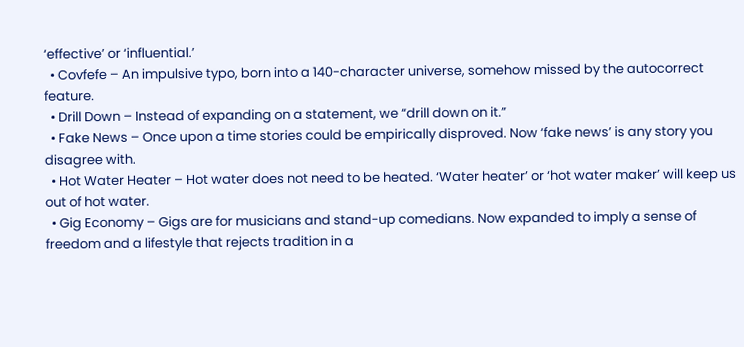‘effective’ or ‘influential.’
  • Covfefe – An impulsive typo, born into a 140-character universe, somehow missed by the autocorrect feature.
  • Drill Down – Instead of expanding on a statement, we “drill down on it.”
  • Fake News – Once upon a time stories could be empirically disproved. Now ‘fake news’ is any story you disagree with.
  • Hot Water Heater – Hot water does not need to be heated. ‘Water heater’ or ‘hot water maker’ will keep us out of hot water.
  • Gig Economy – Gigs are for musicians and stand-up comedians. Now expanded to imply a sense of freedom and a lifestyle that rejects tradition in a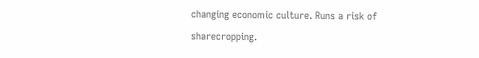changing economic culture. Runs a risk of sharecropping.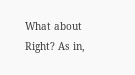What about Right? As in,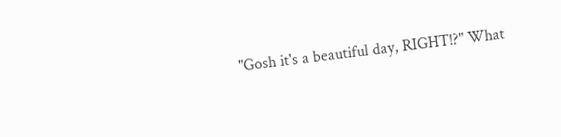"Gosh it's a beautiful day, RIGHT!?" What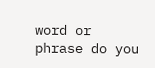word or phrase do you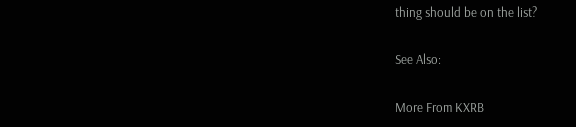thing should be on the list?

See Also:

More From KXRB